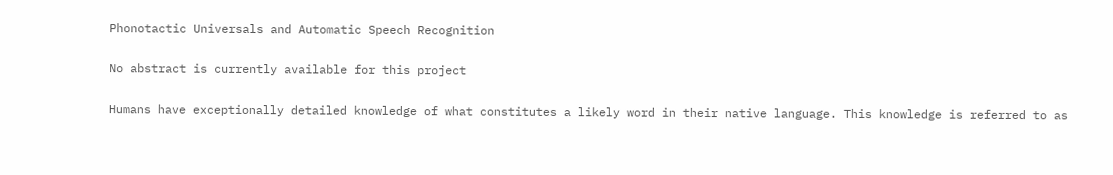Phonotactic Universals and Automatic Speech Recognition

No abstract is currently available for this project

Humans have exceptionally detailed knowledge of what constitutes a likely word in their native language. This knowledge is referred to as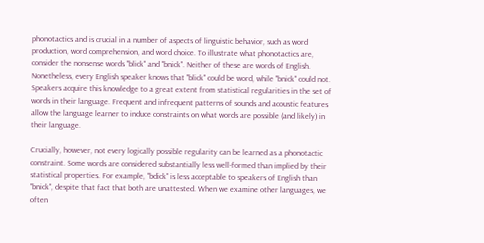phonotactics and is crucial in a number of aspects of linguistic behavior, such as word production, word comprehension, and word choice. To illustrate what phonotactics are, consider the nonsense words "blick" and "bnick". Neither of these are words of English. Nonetheless, every English speaker knows that "blick" could be word, while "bnick" could not. Speakers acquire this knowledge to a great extent from statistical regularities in the set of words in their language. Frequent and infrequent patterns of sounds and acoustic features allow the language learner to induce constraints on what words are possible (and likely) in their language.

Crucially, however, not every logically possible regularity can be learned as a phonotactic constraint. Some words are considered substantially less well-formed than implied by their statistical properties. For example, "bdick" is less acceptable to speakers of English than "bnick", despite that fact that both are unattested. When we examine other languages, we often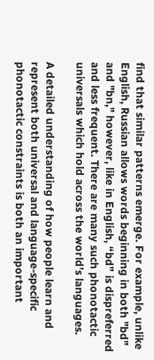find that similar patterns emerge. For example, unlike English, Russian allows words beginning in both "bd" and "bn," however, like in English, “bd” is dispreferred and less frequent. There are many such phonotactic universals which hold across the world’s languages.

A detailed understanding of how people learn and represent both universal and language-specific phonotactic constraints is both an important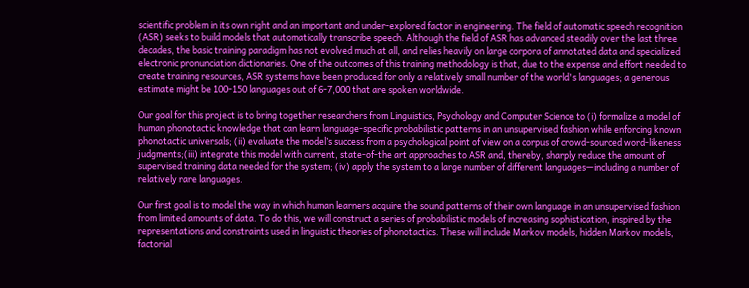scientific problem in its own right and an important and under-explored factor in engineering. The field of automatic speech recognition (ASR) seeks to build models that automatically transcribe speech. Although the field of ASR has advanced steadily over the last three decades, the basic training paradigm has not evolved much at all, and relies heavily on large corpora of annotated data and specialized electronic pronunciation dictionaries. One of the outcomes of this training methodology is that, due to the expense and effort needed to create training resources, ASR systems have been produced for only a relatively small number of the world's languages; a generous estimate might be 100-150 languages out of 6-7,000 that are spoken worldwide.

Our goal for this project is to bring together researchers from Linguistics, Psychology and Computer Science to (i) formalize a model of human phonotactic knowledge that can learn language-specific probabilistic patterns in an unsupervised fashion while enforcing known phonotactic universals; (ii) evaluate the model’s success from a psychological point of view on a corpus of crowd-sourced word-likeness judgments;(iii) integrate this model with current, state-of-the art approaches to ASR and, thereby, sharply reduce the amount of supervised training data needed for the system; (iv) apply the system to a large number of different languages—including a number of relatively rare languages.

Our first goal is to model the way in which human learners acquire the sound patterns of their own language in an unsupervised fashion from limited amounts of data. To do this, we will construct a series of probabilistic models of increasing sophistication, inspired by the representations and constraints used in linguistic theories of phonotactics. These will include Markov models, hidden Markov models, factorial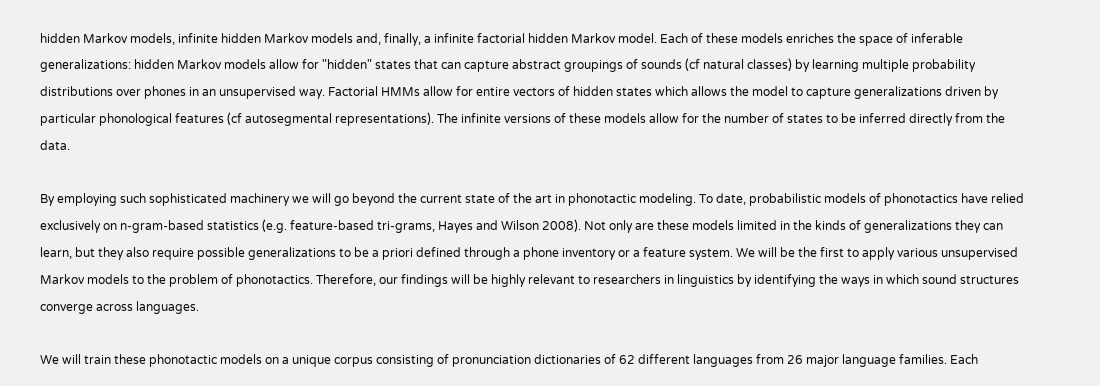hidden Markov models, infinite hidden Markov models and, finally, a infinite factorial hidden Markov model. Each of these models enriches the space of inferable generalizations: hidden Markov models allow for "hidden" states that can capture abstract groupings of sounds (cf natural classes) by learning multiple probability distributions over phones in an unsupervised way. Factorial HMMs allow for entire vectors of hidden states which allows the model to capture generalizations driven by particular phonological features (cf autosegmental representations). The infinite versions of these models allow for the number of states to be inferred directly from the data.

By employing such sophisticated machinery we will go beyond the current state of the art in phonotactic modeling. To date, probabilistic models of phonotactics have relied exclusively on n-gram-based statistics (e.g. feature-based tri-grams, Hayes and Wilson 2008). Not only are these models limited in the kinds of generalizations they can learn, but they also require possible generalizations to be a priori defined through a phone inventory or a feature system. We will be the first to apply various unsupervised Markov models to the problem of phonotactics. Therefore, our findings will be highly relevant to researchers in linguistics by identifying the ways in which sound structures converge across languages.

We will train these phonotactic models on a unique corpus consisting of pronunciation dictionaries of 62 different languages from 26 major language families. Each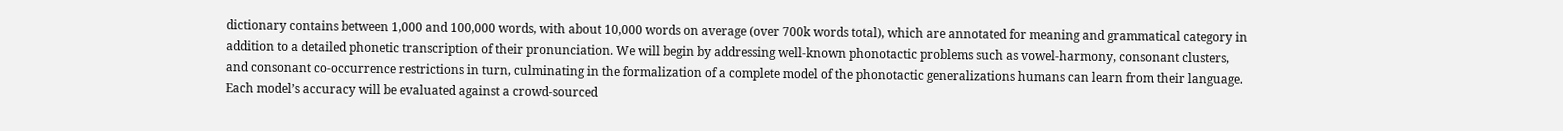dictionary contains between 1,000 and 100,000 words, with about 10,000 words on average (over 700k words total), which are annotated for meaning and grammatical category in addition to a detailed phonetic transcription of their pronunciation. We will begin by addressing well-known phonotactic problems such as vowel-harmony, consonant clusters, and consonant co-occurrence restrictions in turn, culminating in the formalization of a complete model of the phonotactic generalizations humans can learn from their language. Each model’s accuracy will be evaluated against a crowd-sourced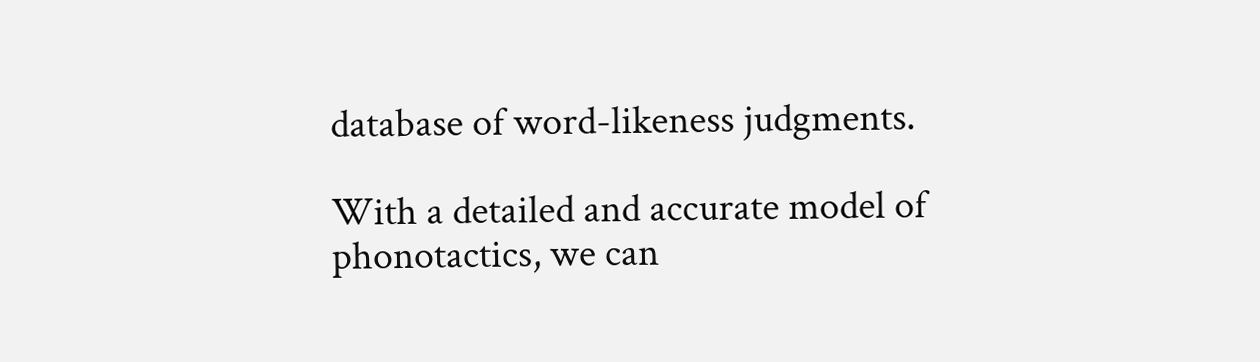database of word-likeness judgments.

With a detailed and accurate model of phonotactics, we can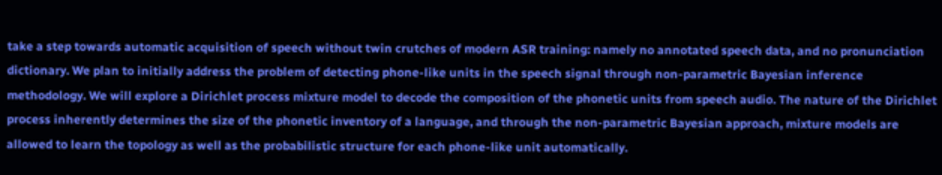take a step towards automatic acquisition of speech without twin crutches of modern ASR training: namely no annotated speech data, and no pronunciation dictionary. We plan to initially address the problem of detecting phone-like units in the speech signal through non-parametric Bayesian inference methodology. We will explore a Dirichlet process mixture model to decode the composition of the phonetic units from speech audio. The nature of the Dirichlet process inherently determines the size of the phonetic inventory of a language, and through the non-parametric Bayesian approach, mixture models are allowed to learn the topology as well as the probabilistic structure for each phone-like unit automatically.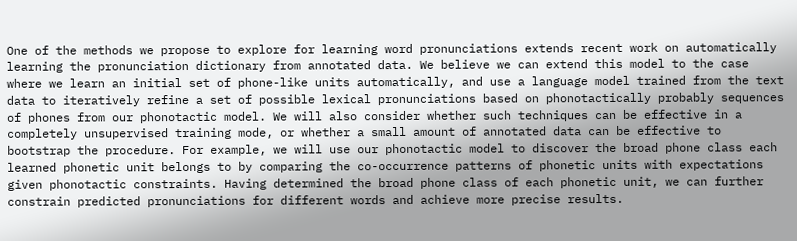One of the methods we propose to explore for learning word pronunciations extends recent work on automatically learning the pronunciation dictionary from annotated data. We believe we can extend this model to the case where we learn an initial set of phone-like units automatically, and use a language model trained from the text data to iteratively refine a set of possible lexical pronunciations based on phonotactically probably sequences of phones from our phonotactic model. We will also consider whether such techniques can be effective in a completely unsupervised training mode, or whether a small amount of annotated data can be effective to bootstrap the procedure. For example, we will use our phonotactic model to discover the broad phone class each learned phonetic unit belongs to by comparing the co-occurrence patterns of phonetic units with expectations given phonotactic constraints. Having determined the broad phone class of each phonetic unit, we can further constrain predicted pronunciations for different words and achieve more precise results.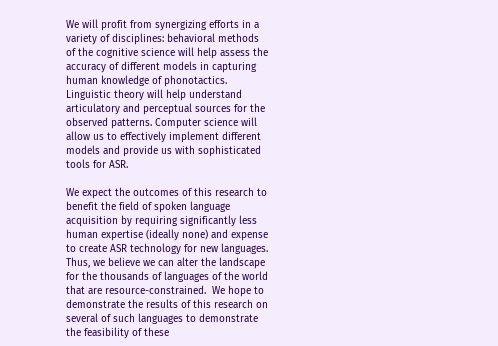We will profit from synergizing efforts in a variety of disciplines: behavioral methods of the cognitive science will help assess the accuracy of different models in capturing human knowledge of phonotactics. Linguistic theory will help understand articulatory and perceptual sources for the observed patterns. Computer science will allow us to effectively implement different models and provide us with sophisticated tools for ASR.

We expect the outcomes of this research to benefit the field of spoken language acquisition by requiring significantly less human expertise (ideally none) and expense to create ASR technology for new languages. Thus, we believe we can alter the landscape for the thousands of languages of the world that are resource-constrained.  We hope to demonstrate the results of this research on several of such languages to demonstrate the feasibility of these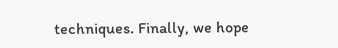techniques. Finally, we hope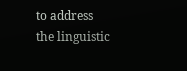to address the linguistic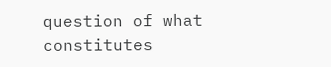question of what constitutes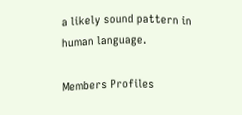a likely sound pattern in human language.

Members Profiles